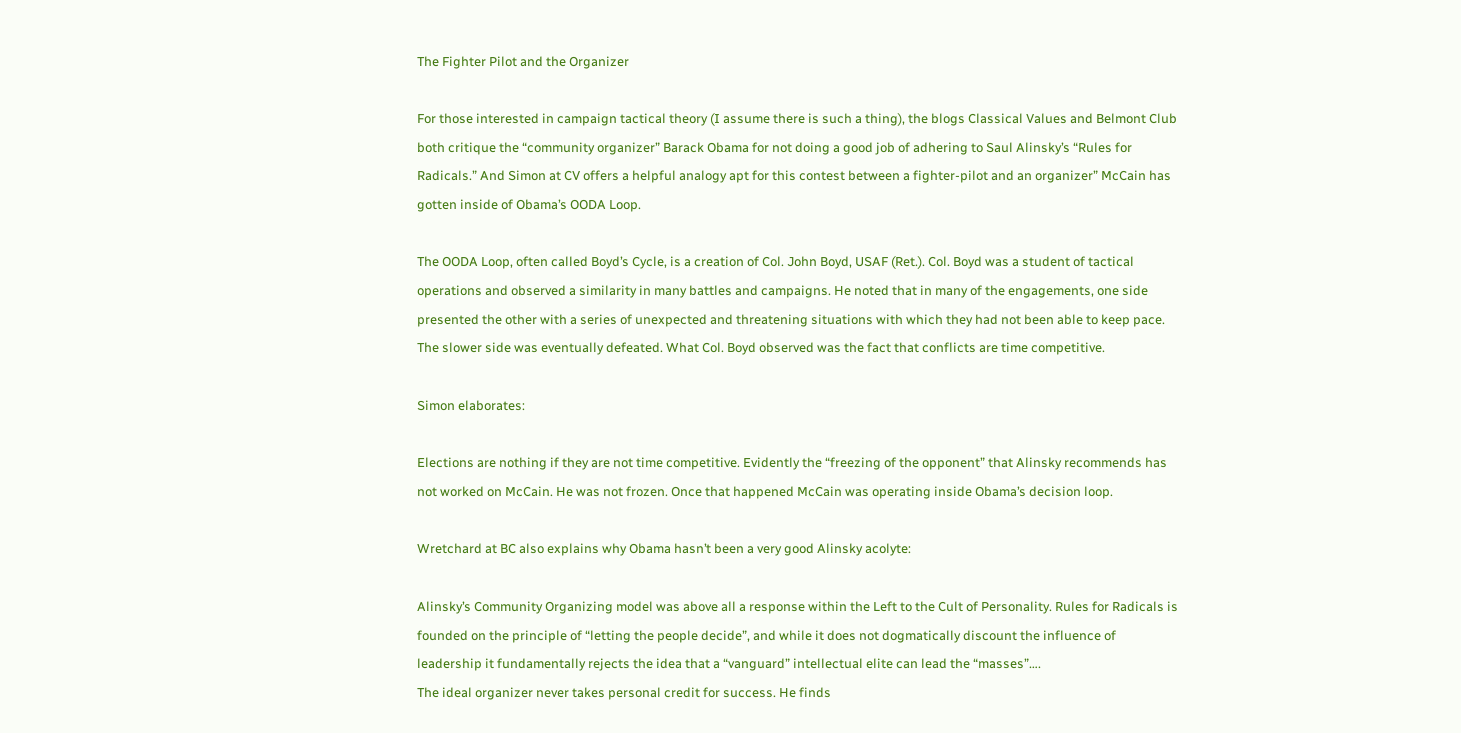The Fighter Pilot and the Organizer

For those interested in campaign tactical theory (I assume there is such a thing), the blogs Classical Values and Belmont Club both critique the “community organizer” Barack Obama for not doing a good job of adhering to Saul Alinsky’s “Rules for Radicals.” And Simon at CV offers a helpful analogy apt for this contest between a fighter-pilot and an organizer” McCain has gotten inside of Obama’s OODA Loop.

The OODA Loop, often called Boyd’s Cycle, is a creation of Col. John Boyd, USAF (Ret.). Col. Boyd was a student of tactical operations and observed a similarity in many battles and campaigns. He noted that in many of the engagements, one side presented the other with a series of unexpected and threatening situations with which they had not been able to keep pace. The slower side was eventually defeated. What Col. Boyd observed was the fact that conflicts are time competitive.

Simon elaborates:

Elections are nothing if they are not time competitive. Evidently the “freezing of the opponent” that Alinsky recommends has not worked on McCain. He was not frozen. Once that happened McCain was operating inside Obama’s decision loop.

Wretchard at BC also explains why Obama hasn’t been a very good Alinsky acolyte:

Alinsky’s Community Organizing model was above all a response within the Left to the Cult of Personality. Rules for Radicals is founded on the principle of “letting the people decide”, and while it does not dogmatically discount the influence of leadership it fundamentally rejects the idea that a “vanguard” intellectual elite can lead the “masses”….
The ideal organizer never takes personal credit for success. He finds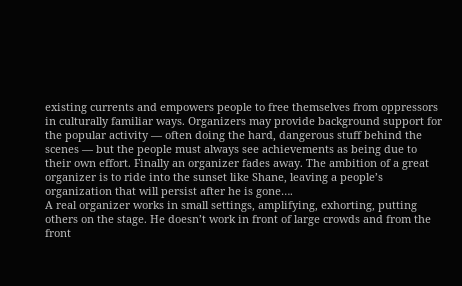existing currents and empowers people to free themselves from oppressors in culturally familiar ways. Organizers may provide background support for the popular activity — often doing the hard, dangerous stuff behind the scenes — but the people must always see achievements as being due to their own effort. Finally an organizer fades away. The ambition of a great organizer is to ride into the sunset like Shane, leaving a people’s organization that will persist after he is gone….
A real organizer works in small settings, amplifying, exhorting, putting others on the stage. He doesn’t work in front of large crowds and from the front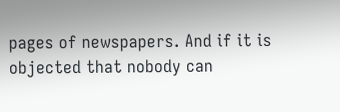pages of newspapers. And if it is objected that nobody can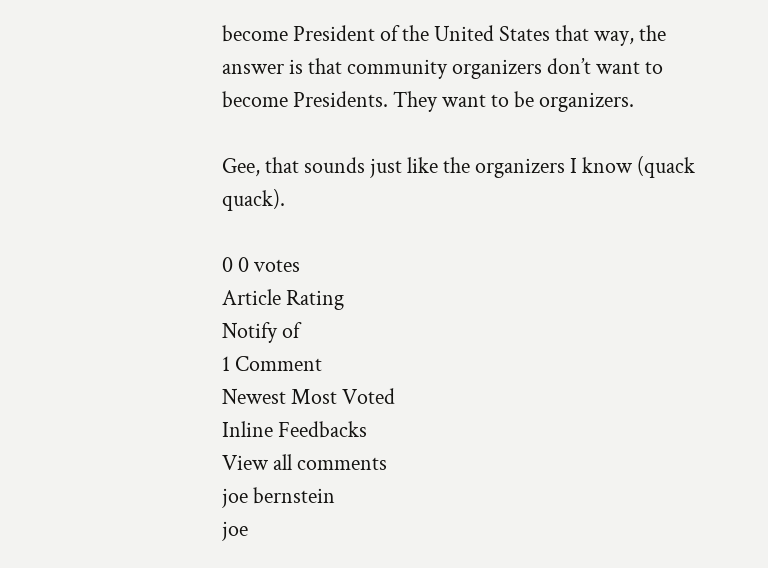become President of the United States that way, the answer is that community organizers don’t want to become Presidents. They want to be organizers.

Gee, that sounds just like the organizers I know (quack quack).

0 0 votes
Article Rating
Notify of
1 Comment
Newest Most Voted
Inline Feedbacks
View all comments
joe bernstein
joe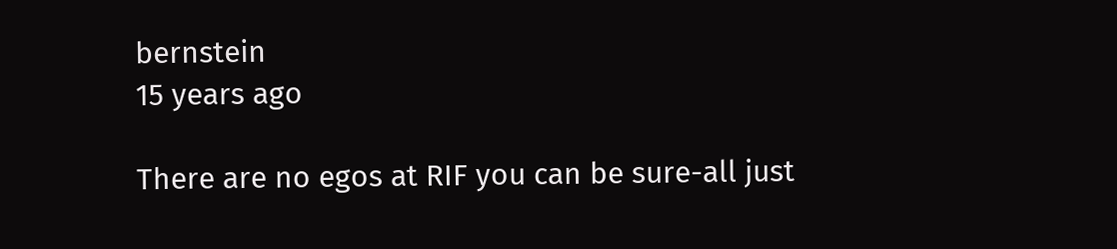bernstein
15 years ago

There are no egos at RIF you can be sure-all just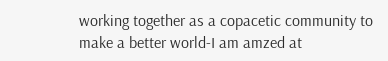working together as a copacetic community to make a better world-I am amzed at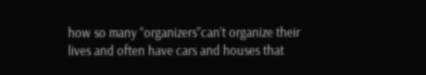how so many “organizers”can’t organize their lives and often have cars and houses that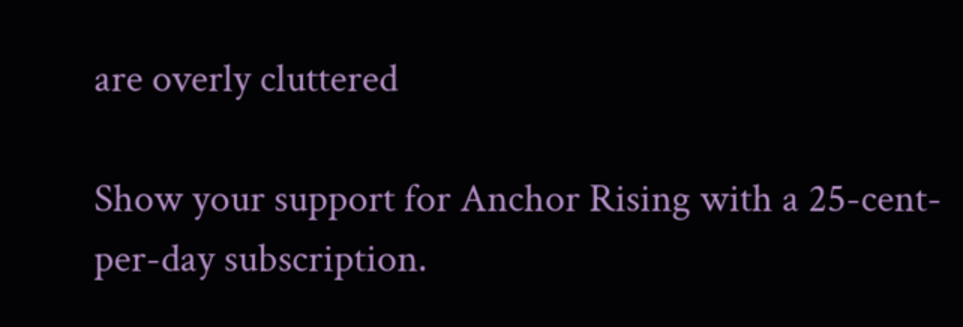are overly cluttered

Show your support for Anchor Rising with a 25-cent-per-day subscription.